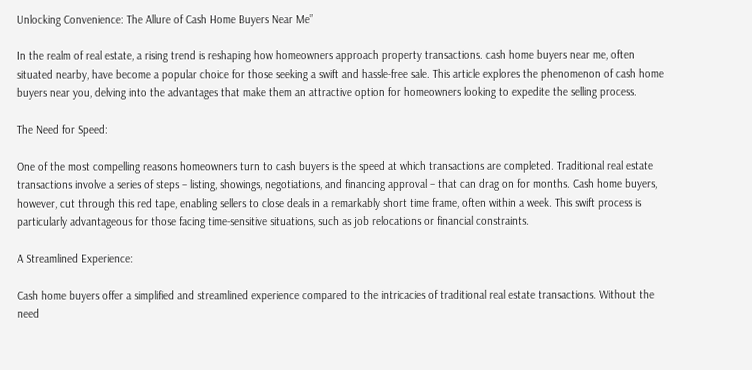Unlocking Convenience: The Allure of Cash Home Buyers Near Me”

In the realm of real estate, a rising trend is reshaping how homeowners approach property transactions. cash home buyers near me, often situated nearby, have become a popular choice for those seeking a swift and hassle-free sale. This article explores the phenomenon of cash home buyers near you, delving into the advantages that make them an attractive option for homeowners looking to expedite the selling process.

The Need for Speed:

One of the most compelling reasons homeowners turn to cash buyers is the speed at which transactions are completed. Traditional real estate transactions involve a series of steps – listing, showings, negotiations, and financing approval – that can drag on for months. Cash home buyers, however, cut through this red tape, enabling sellers to close deals in a remarkably short time frame, often within a week. This swift process is particularly advantageous for those facing time-sensitive situations, such as job relocations or financial constraints.

A Streamlined Experience:

Cash home buyers offer a simplified and streamlined experience compared to the intricacies of traditional real estate transactions. Without the need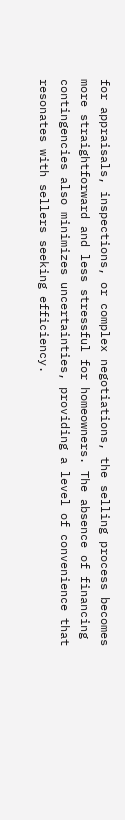for appraisals, inspections, or complex negotiations, the selling process becomes more straightforward and less stressful for homeowners. The absence of financing contingencies also minimizes uncertainties, providing a level of convenience that resonates with sellers seeking efficiency.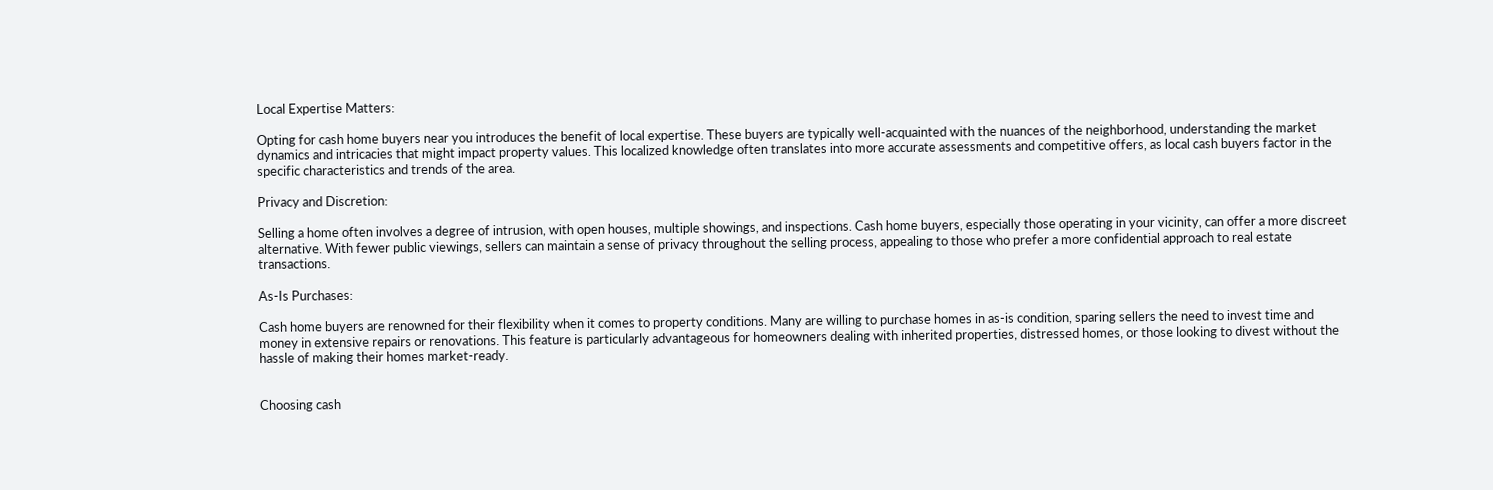Local Expertise Matters:

Opting for cash home buyers near you introduces the benefit of local expertise. These buyers are typically well-acquainted with the nuances of the neighborhood, understanding the market dynamics and intricacies that might impact property values. This localized knowledge often translates into more accurate assessments and competitive offers, as local cash buyers factor in the specific characteristics and trends of the area.

Privacy and Discretion:

Selling a home often involves a degree of intrusion, with open houses, multiple showings, and inspections. Cash home buyers, especially those operating in your vicinity, can offer a more discreet alternative. With fewer public viewings, sellers can maintain a sense of privacy throughout the selling process, appealing to those who prefer a more confidential approach to real estate transactions.

As-Is Purchases:

Cash home buyers are renowned for their flexibility when it comes to property conditions. Many are willing to purchase homes in as-is condition, sparing sellers the need to invest time and money in extensive repairs or renovations. This feature is particularly advantageous for homeowners dealing with inherited properties, distressed homes, or those looking to divest without the hassle of making their homes market-ready.


Choosing cash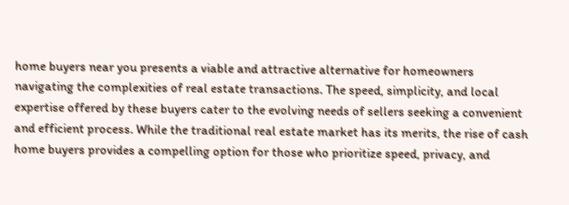home buyers near you presents a viable and attractive alternative for homeowners navigating the complexities of real estate transactions. The speed, simplicity, and local expertise offered by these buyers cater to the evolving needs of sellers seeking a convenient and efficient process. While the traditional real estate market has its merits, the rise of cash home buyers provides a compelling option for those who prioritize speed, privacy, and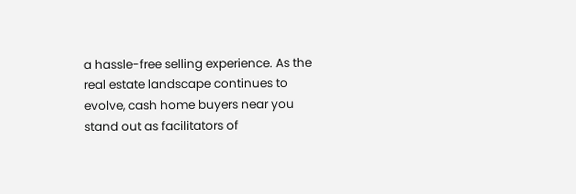a hassle-free selling experience. As the real estate landscape continues to evolve, cash home buyers near you stand out as facilitators of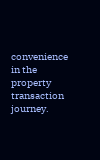convenience in the property transaction journey.